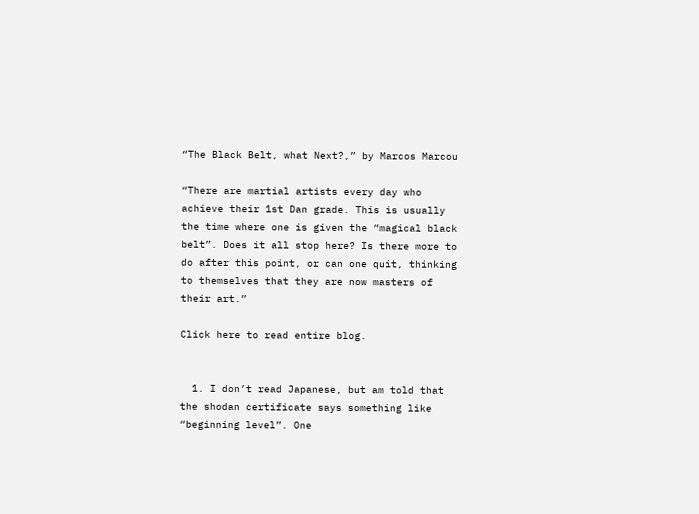“The Black Belt, what Next?,” by Marcos Marcou

“There are martial artists every day who achieve their 1st Dan grade. This is usually the time where one is given the “magical black belt”. Does it all stop here? Is there more to do after this point, or can one quit, thinking to themselves that they are now masters of their art.”

Click here to read entire blog.


  1. I don’t read Japanese, but am told that the shodan certificate says something like “beginning level”. One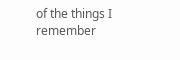of the things I remember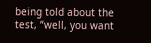being told about the test, “well, you want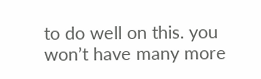to do well on this. you won’t have many more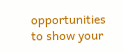opportunities to show your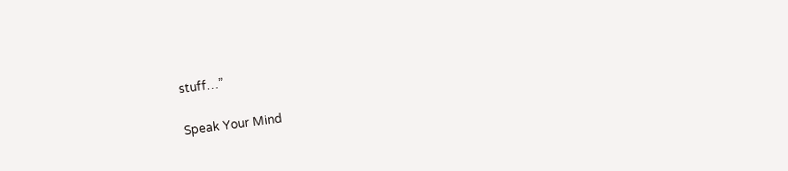stuff…”

Speak Your Mind